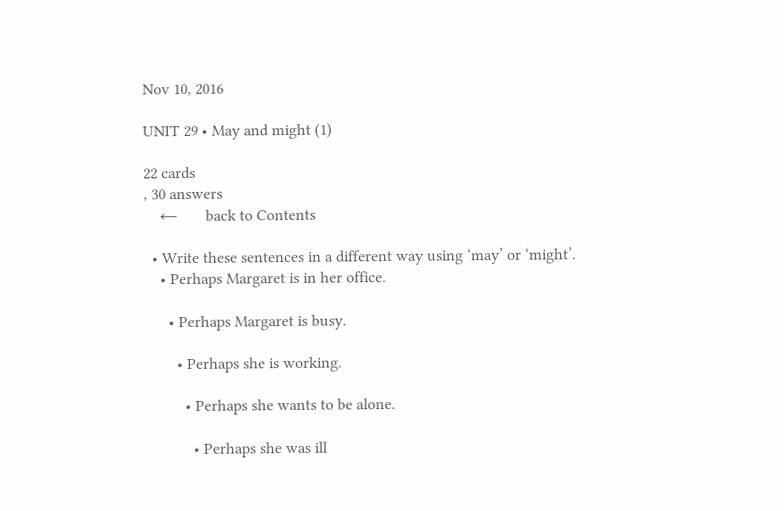Nov 10, 2016

UNIT 29 • May and might (1)

22 cards
, 30 answers
    ←       back to Contents

  • Write these sentences in a different way using ‘may’ or ‘might’.
    • Perhaps Margaret is in her office.

      • Perhaps Margaret is busy.

        • Perhaps she is working.

          • Perhaps she wants to be alone.

            • Perhaps she was ill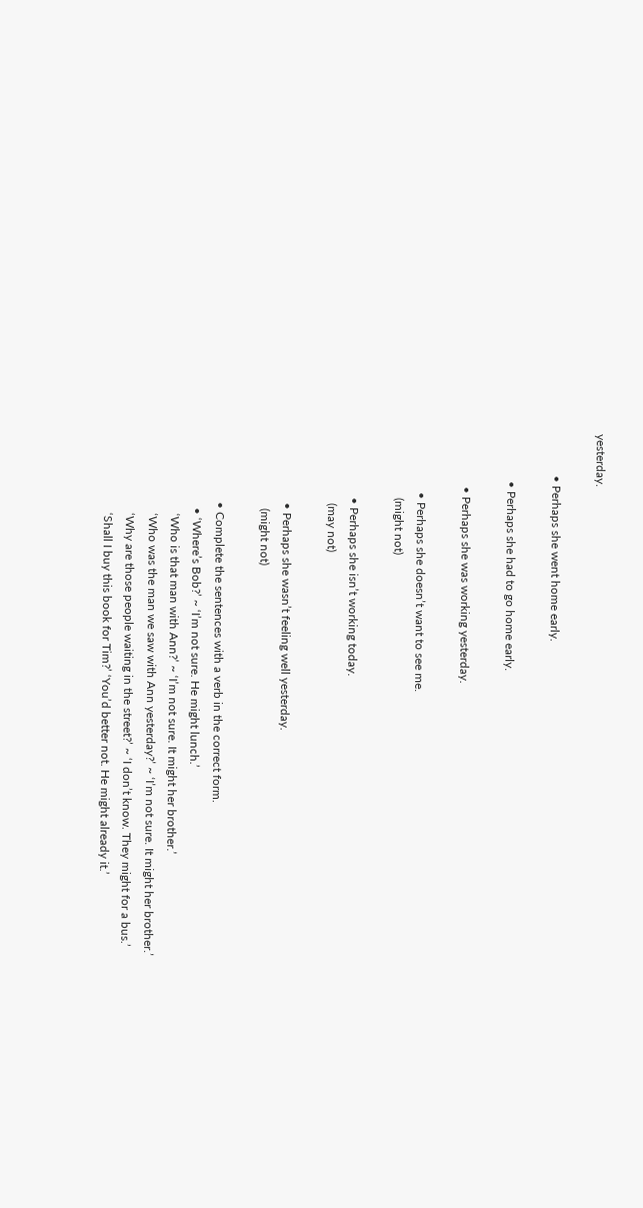yesterday.

              • Perhaps she went home early.

                • Perhaps she had to go home early.

                  • Perhaps she was working yesterday.

                    • Perhaps she doesn’t want to see me.
                      (might not)

                      • Perhaps she isn’t working today.
                        (may not)

                        • Perhaps she wasn’t feeling well yesterday.
                          (might not)

                        • Complete the sentences with a verb in the correct form.
                          • ‘Where’s Bob?’ ~ ‘I’m not sure. He might lunch.’
                            ‘Who is that man with Ann?’ ~ ‘I’m not sure. It might her brother.’
                            ‘Who was the man we saw with Ann yesterday?’ ~ ‘I’m not sure. It might her brother.’
                            ‘Why are those people waiting in the street?’ ~ ‘I don’t know. They might for a bus.’
                            ‘Shall I buy this book for Tim?’ ‘You’d better not. He might already it.’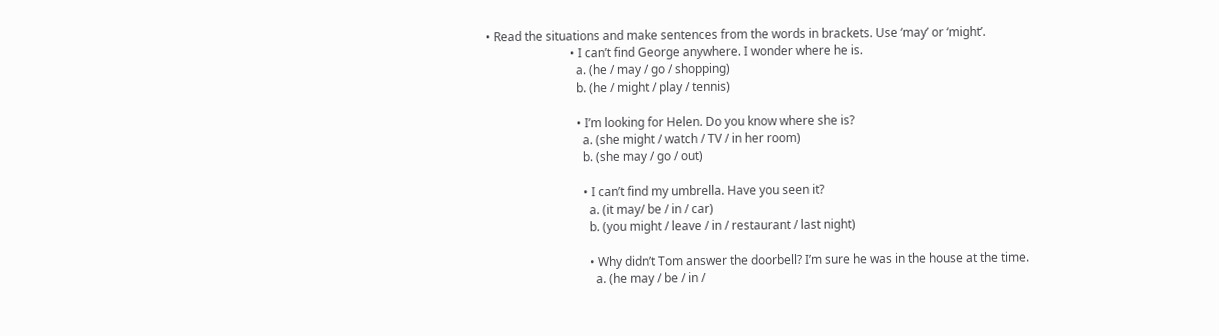• Read the situations and make sentences from the words in brackets. Use ‘may’ or ‘might’.
                            • I can’t find George anywhere. I wonder where he is.
                              a. (he / may / go / shopping)
                              b. (he / might / play / tennis)

                              • I’m looking for Helen. Do you know where she is?
                                a. (she might / watch / TV / in her room)
                                b. (she may / go / out)

                                • I can’t find my umbrella. Have you seen it?
                                  a. (it may/ be / in / car)
                                  b. (you might / leave / in / restaurant / last night)

                                  • Why didn’t Tom answer the doorbell? I’m sure he was in the house at the time.
                                    a. (he may / be / in /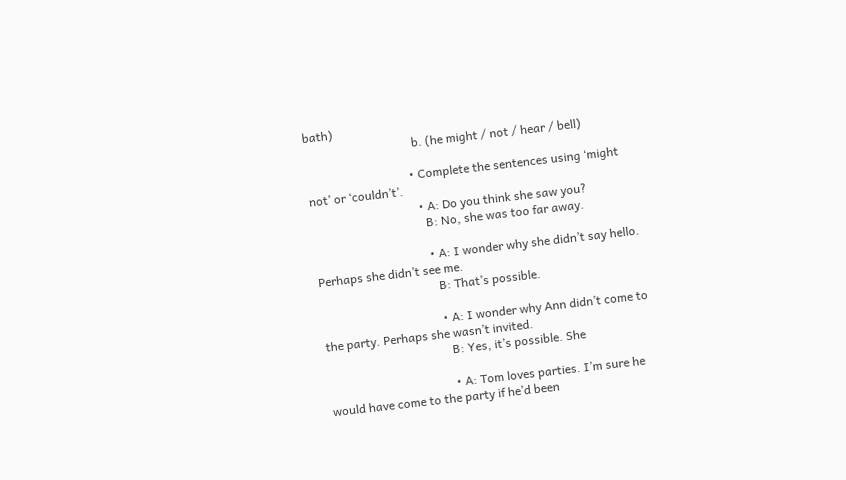bath)
                                    b. (he might / not / hear / bell)

                                  • Complete the sentences using ‘might not’ or ‘couldn’t’.
                                    • A: Do you think she saw you?
                                      B: No, she was too far away.

                                      • A: I wonder why she didn’t say hello. Perhaps she didn’t see me.
                                        B: That’s possible.

                                        • A: I wonder why Ann didn’t come to the party. Perhaps she wasn’t invited.
                                          B: Yes, it’s possible. She

                                          • A: Tom loves parties. I’m sure he would have come to the party if he’d been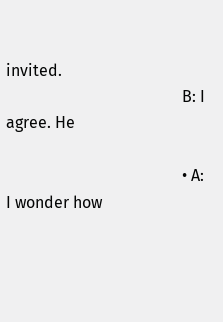invited.
                                            B: I agree. He

                                            • A: I wonder how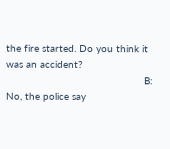the fire started. Do you think it was an accident?
                                              B: No, the police say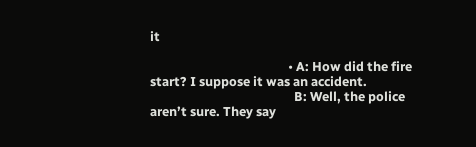it

                                              • A: How did the fire start? I suppose it was an accident.
                                                B: Well, the police aren’t sure. They say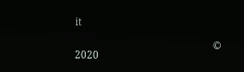it

                                              © 2020